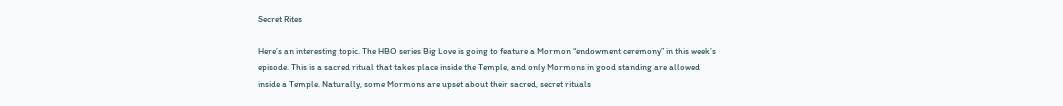Secret Rites

Here’s an interesting topic. The HBO series Big Love is going to feature a Mormon “endowment ceremony” in this week’s episode. This is a sacred ritual that takes place inside the Temple, and only Mormons in good standing are allowed inside a Temple. Naturally, some Mormons are upset about their sacred, secret rituals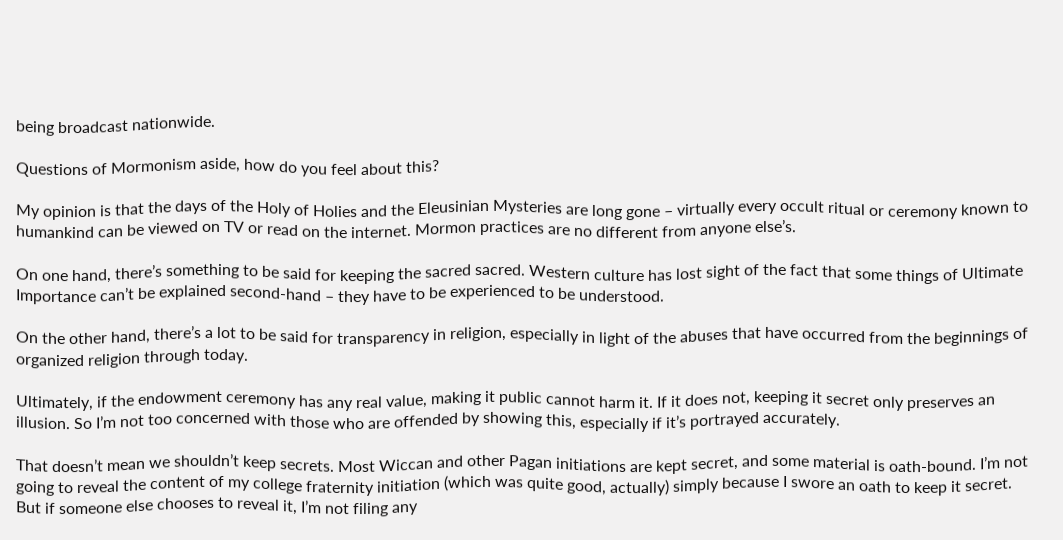being broadcast nationwide.

Questions of Mormonism aside, how do you feel about this?

My opinion is that the days of the Holy of Holies and the Eleusinian Mysteries are long gone – virtually every occult ritual or ceremony known to humankind can be viewed on TV or read on the internet. Mormon practices are no different from anyone else’s.

On one hand, there’s something to be said for keeping the sacred sacred. Western culture has lost sight of the fact that some things of Ultimate Importance can’t be explained second-hand – they have to be experienced to be understood.

On the other hand, there’s a lot to be said for transparency in religion, especially in light of the abuses that have occurred from the beginnings of organized religion through today.

Ultimately, if the endowment ceremony has any real value, making it public cannot harm it. If it does not, keeping it secret only preserves an illusion. So I’m not too concerned with those who are offended by showing this, especially if it’s portrayed accurately.

That doesn’t mean we shouldn’t keep secrets. Most Wiccan and other Pagan initiations are kept secret, and some material is oath-bound. I’m not going to reveal the content of my college fraternity initiation (which was quite good, actually) simply because I swore an oath to keep it secret. But if someone else chooses to reveal it, I’m not filing any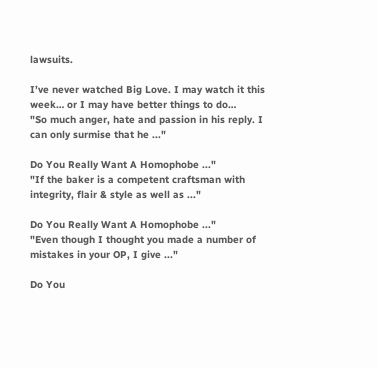lawsuits.

I’ve never watched Big Love. I may watch it this week… or I may have better things to do…
"So much anger, hate and passion in his reply. I can only surmise that he ..."

Do You Really Want A Homophobe ..."
"If the baker is a competent craftsman with integrity, flair & style as well as ..."

Do You Really Want A Homophobe ..."
"Even though I thought you made a number of mistakes in your OP, I give ..."

Do You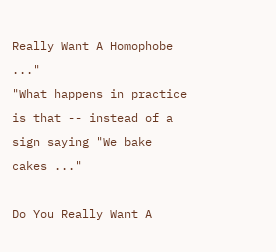Really Want A Homophobe ..."
"What happens in practice is that -- instead of a sign saying "We bake cakes ..."

Do You Really Want A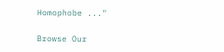Homophobe ..."

Browse Our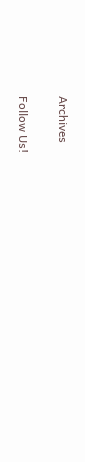Archives

Follow Us!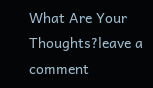What Are Your Thoughts?leave a comment